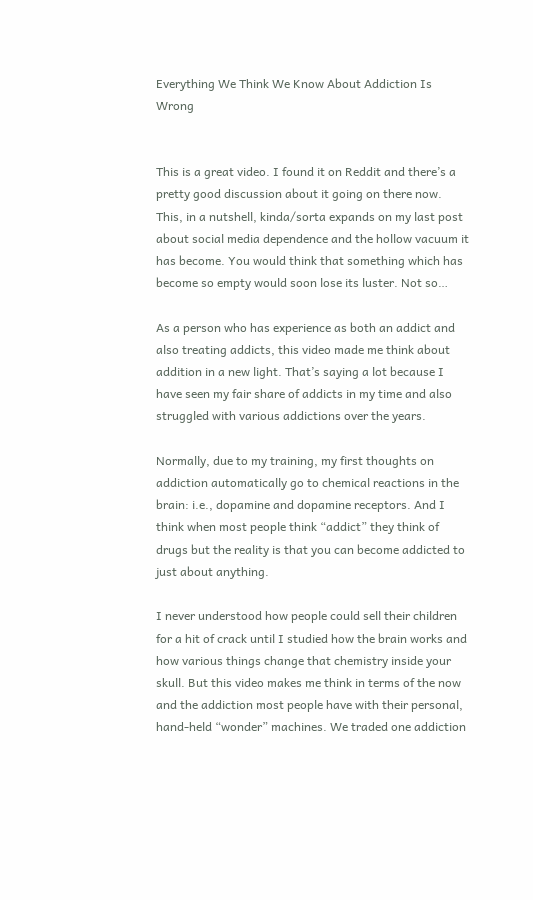Everything We Think We Know About Addiction Is Wrong


This is a great video. I found it on Reddit and there’s a pretty good discussion about it going on there now. This, in a nutshell, kinda/sorta expands on my last post about social media dependence and the hollow vacuum it has become. You would think that something which has become so empty would soon lose its luster. Not so…

As a person who has experience as both an addict and also treating addicts, this video made me think about addition in a new light. That’s saying a lot because I have seen my fair share of addicts in my time and also struggled with various addictions over the years.

Normally, due to my training, my first thoughts on addiction automatically go to chemical reactions in the brain: i.e., dopamine and dopamine receptors. And I think when most people think “addict” they think of drugs but the reality is that you can become addicted to just about anything.

I never understood how people could sell their children for a hit of crack until I studied how the brain works and how various things change that chemistry inside your skull. But this video makes me think in terms of the now and the addiction most people have with their personal, hand-held “wonder” machines. We traded one addiction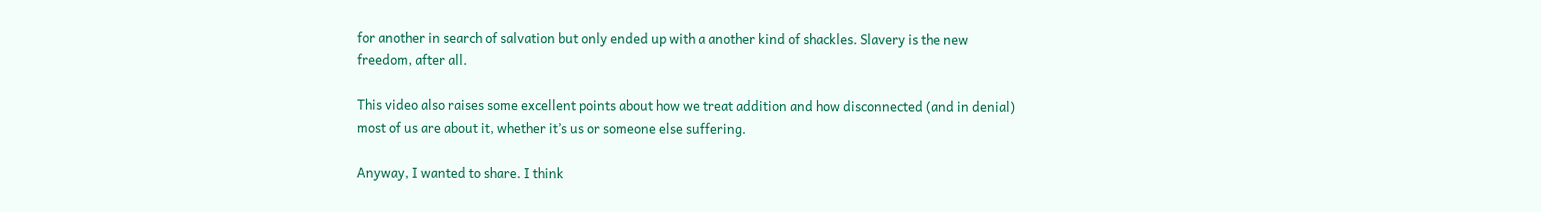for another in search of salvation but only ended up with a another kind of shackles. Slavery is the new freedom, after all.

This video also raises some excellent points about how we treat addition and how disconnected (and in denial) most of us are about it, whether it’s us or someone else suffering.

Anyway, I wanted to share. I think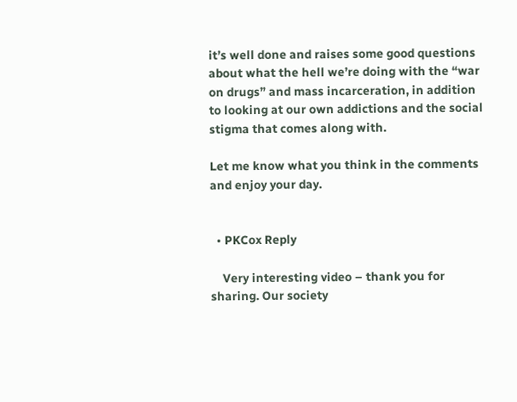it’s well done and raises some good questions about what the hell we’re doing with the “war on drugs” and mass incarceration, in addition to looking at our own addictions and the social stigma that comes along with.

Let me know what you think in the comments and enjoy your day.


  • PKCox Reply

    Very interesting video – thank you for sharing. Our society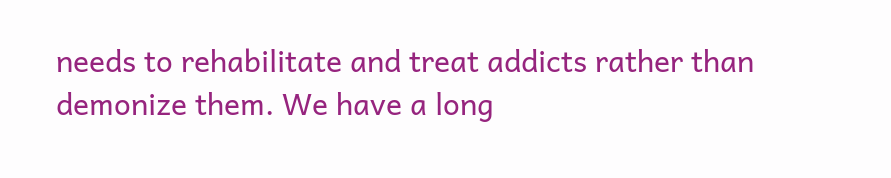needs to rehabilitate and treat addicts rather than demonize them. We have a long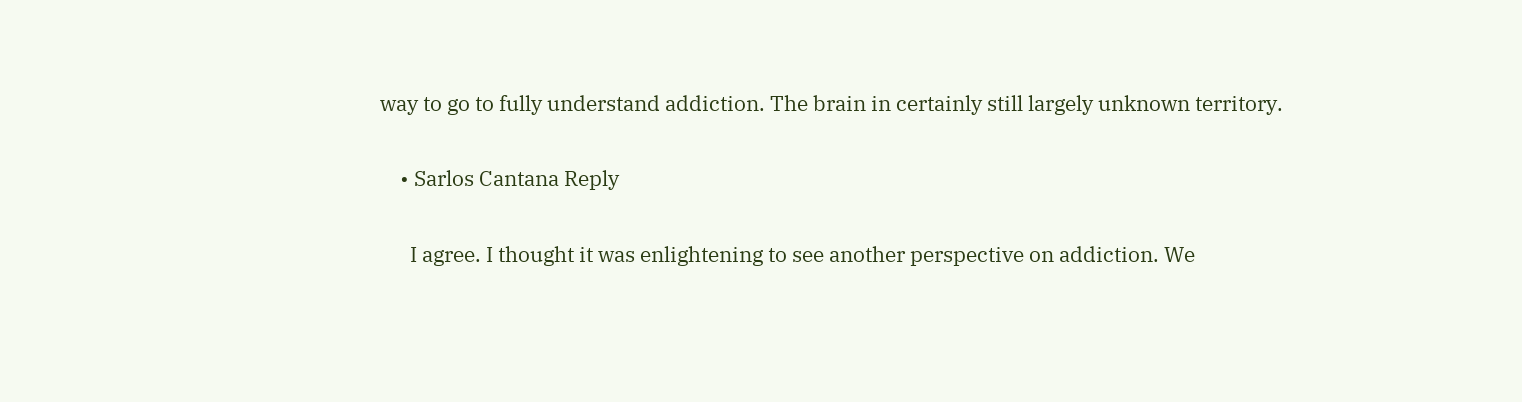way to go to fully understand addiction. The brain in certainly still largely unknown territory.

    • Sarlos Cantana Reply

      I agree. I thought it was enlightening to see another perspective on addiction. We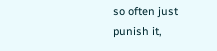so often just punish it,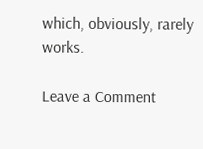which, obviously, rarely works.

Leave a Comment